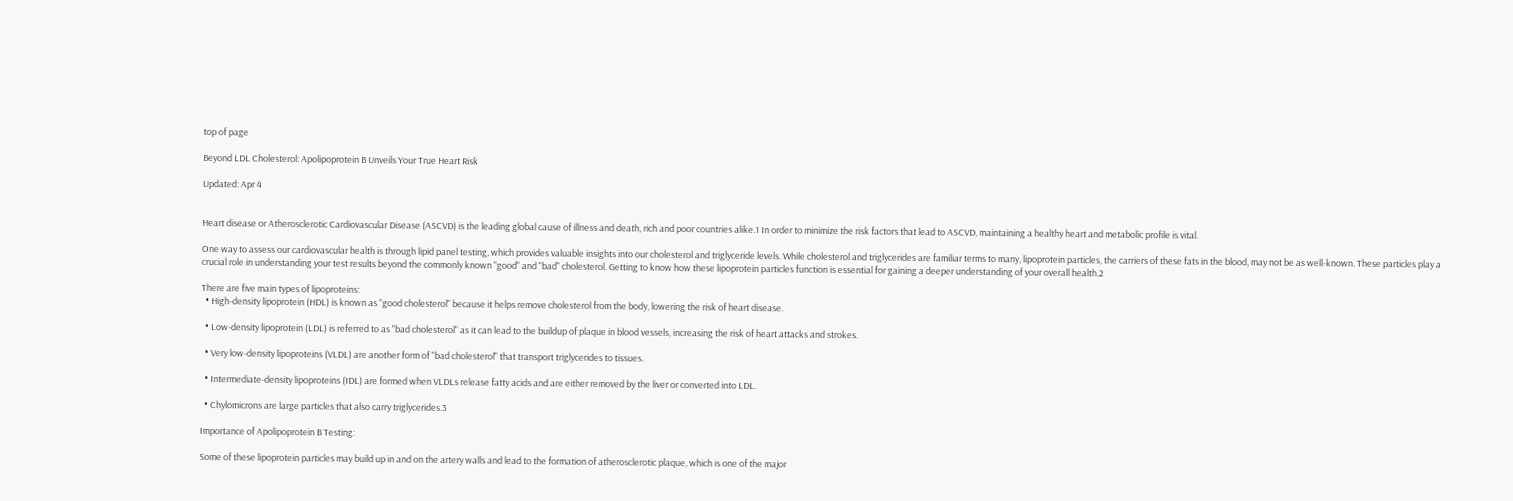top of page

Beyond LDL Cholesterol: Apolipoprotein B Unveils Your True Heart Risk

Updated: Apr 4


Heart disease or Atherosclerotic Cardiovascular Disease (ASCVD) is the leading global cause of illness and death, rich and poor countries alike.1 In order to minimize the risk factors that lead to ASCVD, maintaining a healthy heart and metabolic profile is vital.

One way to assess our cardiovascular health is through lipid panel testing, which provides valuable insights into our cholesterol and triglyceride levels. While cholesterol and triglycerides are familiar terms to many, lipoprotein particles, the carriers of these fats in the blood, may not be as well-known. These particles play a crucial role in understanding your test results beyond the commonly known "good" and "bad" cholesterol. Getting to know how these lipoprotein particles function is essential for gaining a deeper understanding of your overall health.2

There are five main types of lipoproteins:
  • High-density lipoprotein (HDL) is known as "good cholesterol" because it helps remove cholesterol from the body, lowering the risk of heart disease.

  • Low-density lipoprotein (LDL) is referred to as "bad cholesterol" as it can lead to the buildup of plaque in blood vessels, increasing the risk of heart attacks and strokes.

  • Very low-density lipoproteins (VLDL) are another form of "bad cholesterol" that transport triglycerides to tissues.

  • Intermediate-density lipoproteins (IDL) are formed when VLDLs release fatty acids and are either removed by the liver or converted into LDL.

  • Chylomicrons are large particles that also carry triglycerides.3

Importance of Apolipoprotein B Testing:

Some of these lipoprotein particles may build up in and on the artery walls and lead to the formation of atherosclerotic plaque, which is one of the major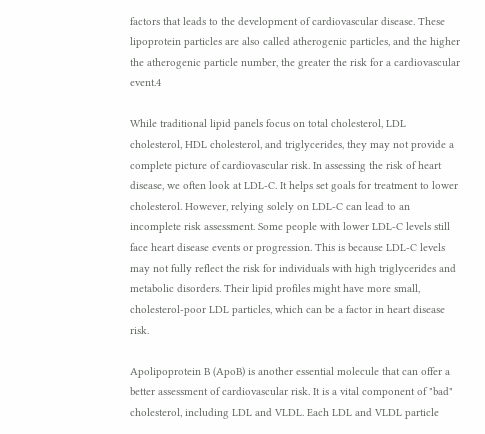factors that leads to the development of cardiovascular disease. These lipoprotein particles are also called atherogenic particles, and the higher the atherogenic particle number, the greater the risk for a cardiovascular event.4

While traditional lipid panels focus on total cholesterol, LDL cholesterol, HDL cholesterol, and triglycerides, they may not provide a complete picture of cardiovascular risk. In assessing the risk of heart disease, we often look at LDL-C. It helps set goals for treatment to lower cholesterol. However, relying solely on LDL-C can lead to an incomplete risk assessment. Some people with lower LDL-C levels still face heart disease events or progression. This is because LDL-C levels may not fully reflect the risk for individuals with high triglycerides and metabolic disorders. Their lipid profiles might have more small, cholesterol-poor LDL particles, which can be a factor in heart disease risk.

Apolipoprotein B (ApoB) is another essential molecule that can offer a better assessment of cardiovascular risk. It is a vital component of "bad" cholesterol, including LDL and VLDL. Each LDL and VLDL particle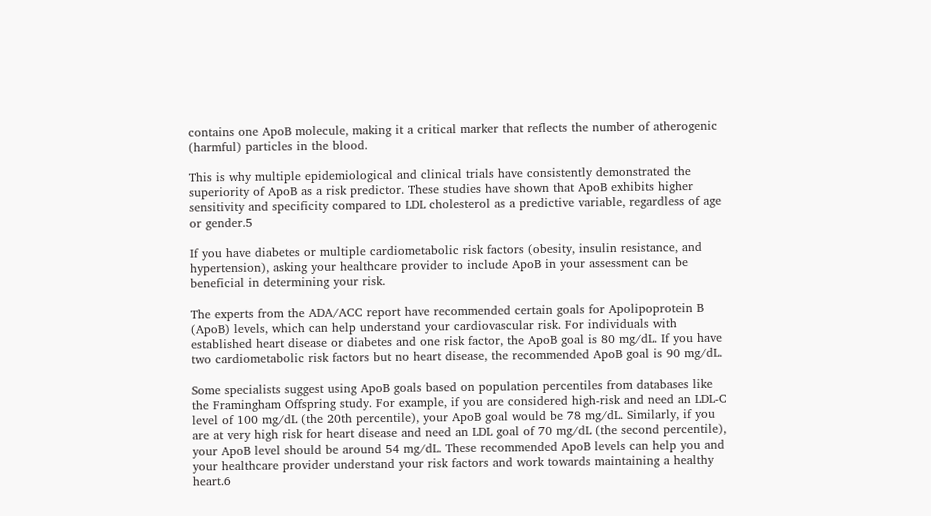contains one ApoB molecule, making it a critical marker that reflects the number of atherogenic (harmful) particles in the blood.

This is why multiple epidemiological and clinical trials have consistently demonstrated the superiority of ApoB as a risk predictor. These studies have shown that ApoB exhibits higher sensitivity and specificity compared to LDL cholesterol as a predictive variable, regardless of age or gender.5

If you have diabetes or multiple cardiometabolic risk factors (obesity, insulin resistance, and hypertension), asking your healthcare provider to include ApoB in your assessment can be beneficial in determining your risk.

The experts from the ADA/ACC report have recommended certain goals for Apolipoprotein B (ApoB) levels, which can help understand your cardiovascular risk. For individuals with established heart disease or diabetes and one risk factor, the ApoB goal is 80 mg/dL. If you have two cardiometabolic risk factors but no heart disease, the recommended ApoB goal is 90 mg/dL.

Some specialists suggest using ApoB goals based on population percentiles from databases like the Framingham Offspring study. For example, if you are considered high-risk and need an LDL-C level of 100 mg/dL (the 20th percentile), your ApoB goal would be 78 mg/dL. Similarly, if you are at very high risk for heart disease and need an LDL goal of 70 mg/dL (the second percentile), your ApoB level should be around 54 mg/dL. These recommended ApoB levels can help you and your healthcare provider understand your risk factors and work towards maintaining a healthy heart.6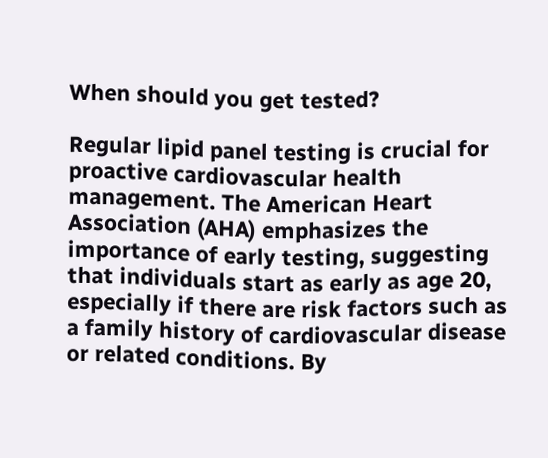When should you get tested?

Regular lipid panel testing is crucial for proactive cardiovascular health management. The American Heart Association (AHA) emphasizes the importance of early testing, suggesting that individuals start as early as age 20, especially if there are risk factors such as a family history of cardiovascular disease or related conditions. By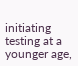initiating testing at a younger age,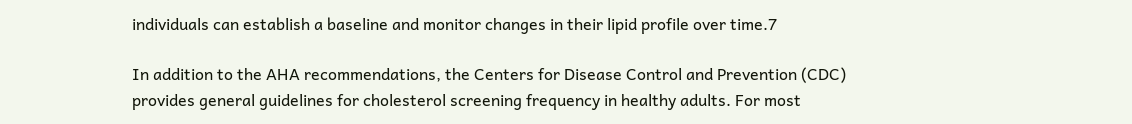individuals can establish a baseline and monitor changes in their lipid profile over time.7

In addition to the AHA recommendations, the Centers for Disease Control and Prevention (CDC) provides general guidelines for cholesterol screening frequency in healthy adults. For most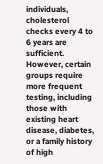individuals, cholesterol checks every 4 to 6 years are sufficient. However, certain groups require more frequent testing, including those with existing heart disease, diabetes, or a family history of high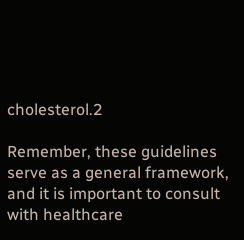cholesterol.2

Remember, these guidelines serve as a general framework, and it is important to consult with healthcare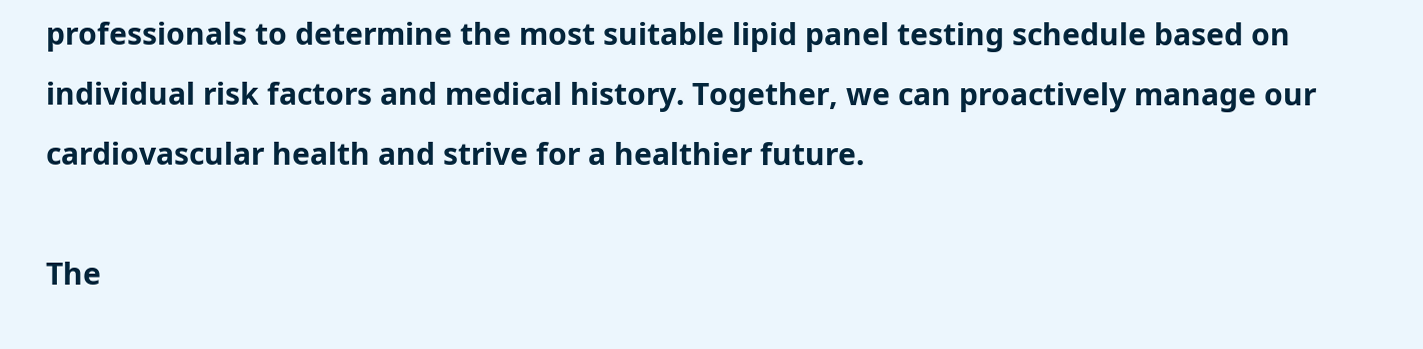professionals to determine the most suitable lipid panel testing schedule based on individual risk factors and medical history. Together, we can proactively manage our cardiovascular health and strive for a healthier future.

The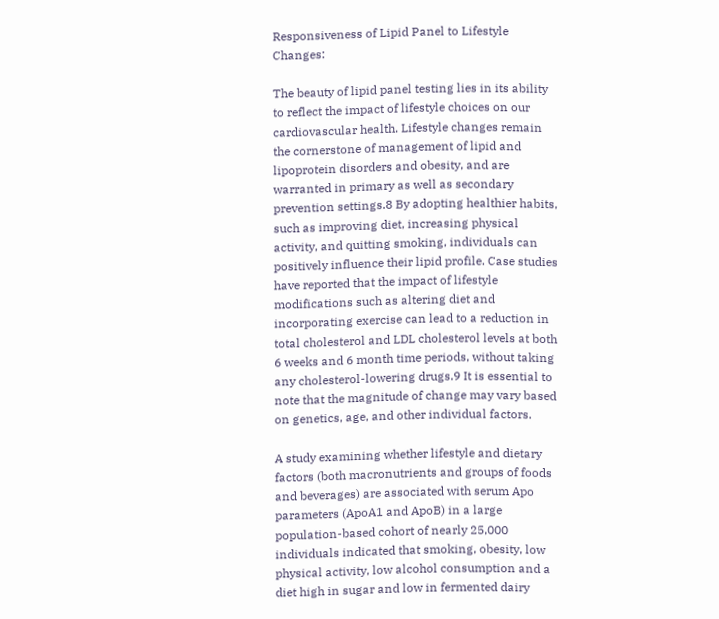Responsiveness of Lipid Panel to Lifestyle Changes:

The beauty of lipid panel testing lies in its ability to reflect the impact of lifestyle choices on our cardiovascular health. Lifestyle changes remain the cornerstone of management of lipid and lipoprotein disorders and obesity, and are warranted in primary as well as secondary prevention settings.8 By adopting healthier habits, such as improving diet, increasing physical activity, and quitting smoking, individuals can positively influence their lipid profile. Case studies have reported that the impact of lifestyle modifications such as altering diet and incorporating exercise can lead to a reduction in total cholesterol and LDL cholesterol levels at both 6 weeks and 6 month time periods, without taking any cholesterol-lowering drugs.9 It is essential to note that the magnitude of change may vary based on genetics, age, and other individual factors.

A study examining whether lifestyle and dietary factors (both macronutrients and groups of foods and beverages) are associated with serum Apo parameters (ApoA1 and ApoB) in a large population-based cohort of nearly 25,000 individuals indicated that smoking, obesity, low physical activity, low alcohol consumption and a diet high in sugar and low in fermented dairy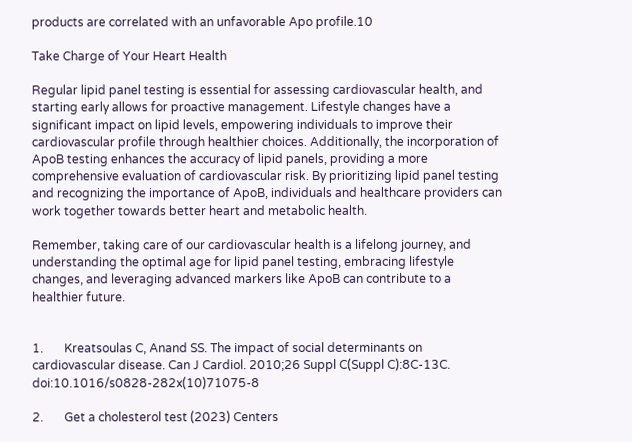products are correlated with an unfavorable Apo profile.10

Take Charge of Your Heart Health

Regular lipid panel testing is essential for assessing cardiovascular health, and starting early allows for proactive management. Lifestyle changes have a significant impact on lipid levels, empowering individuals to improve their cardiovascular profile through healthier choices. Additionally, the incorporation of ApoB testing enhances the accuracy of lipid panels, providing a more comprehensive evaluation of cardiovascular risk. By prioritizing lipid panel testing and recognizing the importance of ApoB, individuals and healthcare providers can work together towards better heart and metabolic health.

Remember, taking care of our cardiovascular health is a lifelong journey, and understanding the optimal age for lipid panel testing, embracing lifestyle changes, and leveraging advanced markers like ApoB can contribute to a healthier future.


1.       Kreatsoulas C, Anand SS. The impact of social determinants on cardiovascular disease. Can J Cardiol. 2010;26 Suppl C(Suppl C):8C-13C. doi:10.1016/s0828-282x(10)71075-8

2.       Get a cholesterol test (2023) Centers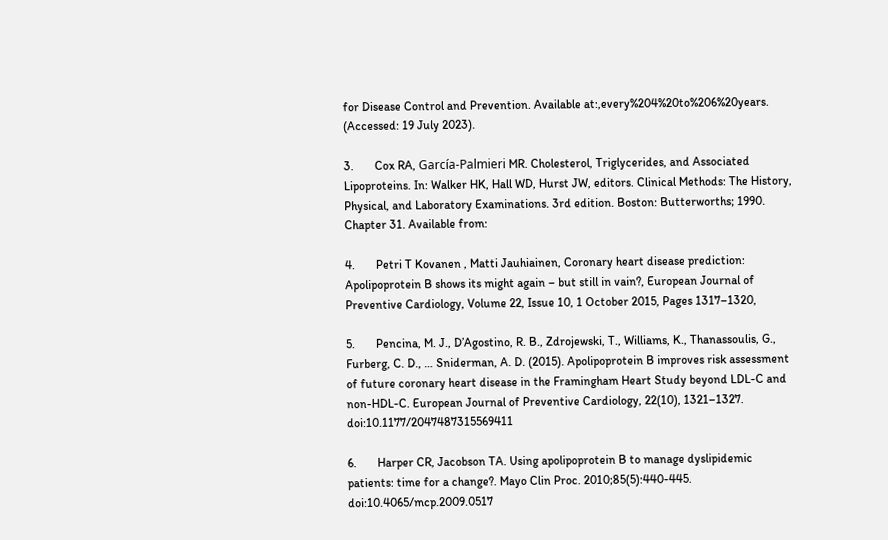for Disease Control and Prevention. Available at:,every%204%20to%206%20years. (Accessed: 19 July 2023).

3.       Cox RA, García-Palmieri MR. Cholesterol, Triglycerides, and Associated Lipoproteins. In: Walker HK, Hall WD, Hurst JW, editors. Clinical Methods: The History, Physical, and Laboratory Examinations. 3rd edition. Boston: Butterworths; 1990. Chapter 31. Available from:

4.       Petri T Kovanen , Matti Jauhiainen, Coronary heart disease prediction: Apolipoprotein B shows its might again – but still in vain?, European Journal of Preventive Cardiology, Volume 22, Issue 10, 1 October 2015, Pages 1317–1320,

5.       Pencina, M. J., D’Agostino, R. B., Zdrojewski, T., Williams, K., Thanassoulis, G., Furberg, C. D., … Sniderman, A. D. (2015). Apolipoprotein B improves risk assessment of future coronary heart disease in the Framingham Heart Study beyond LDL-C and non-HDL-C. European Journal of Preventive Cardiology, 22(10), 1321–1327. doi:10.1177/2047487315569411

6.       Harper CR, Jacobson TA. Using apolipoprotein B to manage dyslipidemic patients: time for a change?. Mayo Clin Proc. 2010;85(5):440-445. doi:10.4065/mcp.2009.0517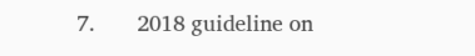7.       2018 guideline on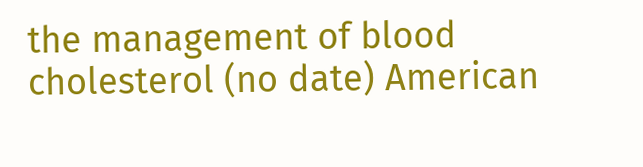the management of blood cholesterol (no date) American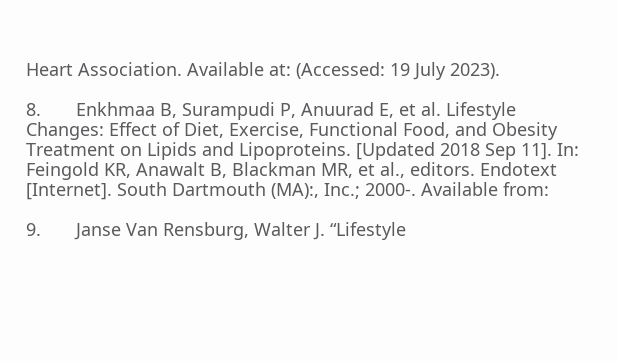Heart Association. Available at: (Accessed: 19 July 2023).

8.       Enkhmaa B, Surampudi P, Anuurad E, et al. Lifestyle Changes: Effect of Diet, Exercise, Functional Food, and Obesity Treatment on Lipids and Lipoproteins. [Updated 2018 Sep 11]. In: Feingold KR, Anawalt B, Blackman MR, et al., editors. Endotext [Internet]. South Dartmouth (MA):, Inc.; 2000-. Available from:

9.       Janse Van Rensburg, Walter J. “Lifestyle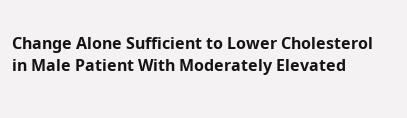Change Alone Sufficient to Lower Cholesterol in Male Patient With Moderately Elevated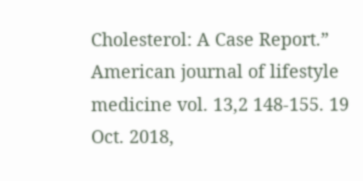Cholesterol: A Case Report.” American journal of lifestyle medicine vol. 13,2 148-155. 19 Oct. 2018,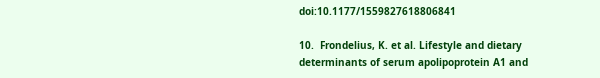doi:10.1177/1559827618806841

10.  Frondelius, K. et al. Lifestyle and dietary determinants of serum apolipoprotein A1 and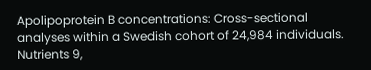Apolipoprotein B concentrations: Cross-sectional analyses within a Swedish cohort of 24,984 individuals. Nutrients 9,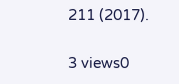211 (2017).

3 views0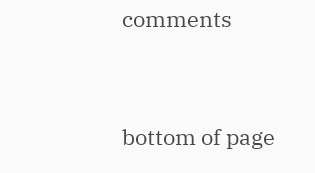comments


bottom of page